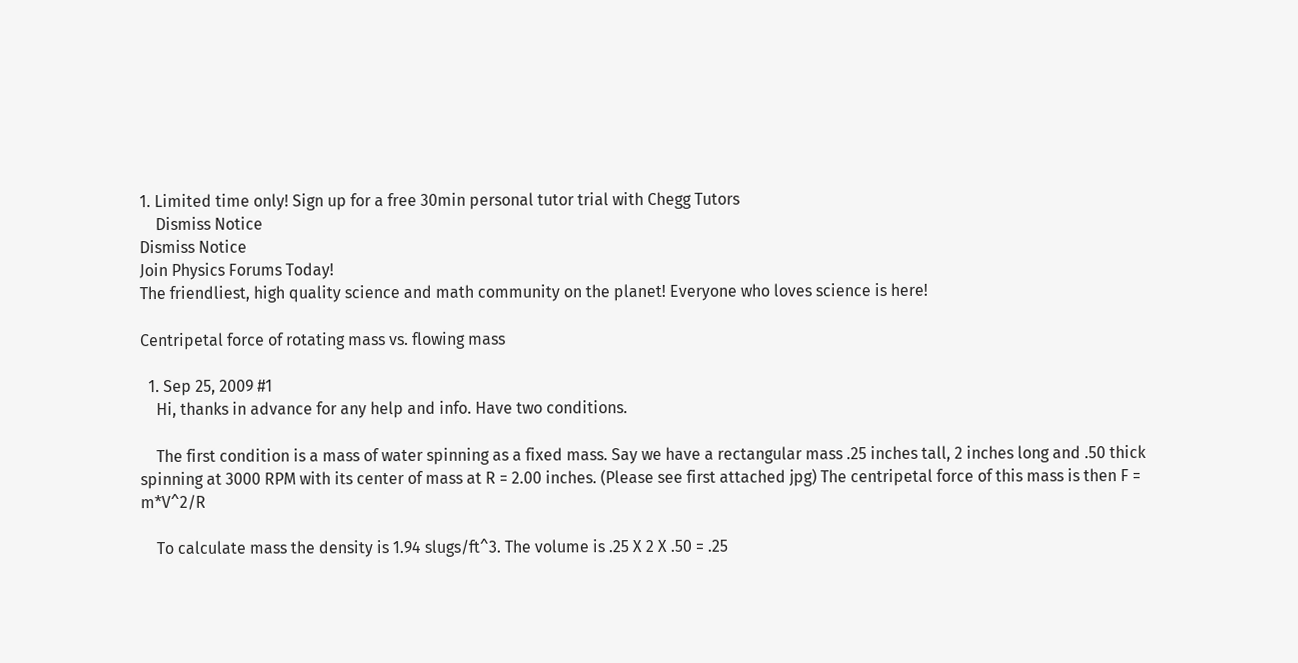1. Limited time only! Sign up for a free 30min personal tutor trial with Chegg Tutors
    Dismiss Notice
Dismiss Notice
Join Physics Forums Today!
The friendliest, high quality science and math community on the planet! Everyone who loves science is here!

Centripetal force of rotating mass vs. flowing mass

  1. Sep 25, 2009 #1
    Hi, thanks in advance for any help and info. Have two conditions.

    The first condition is a mass of water spinning as a fixed mass. Say we have a rectangular mass .25 inches tall, 2 inches long and .50 thick spinning at 3000 RPM with its center of mass at R = 2.00 inches. (Please see first attached jpg) The centripetal force of this mass is then F = m*V^2/R

    To calculate mass the density is 1.94 slugs/ft^3. The volume is .25 X 2 X .50 = .25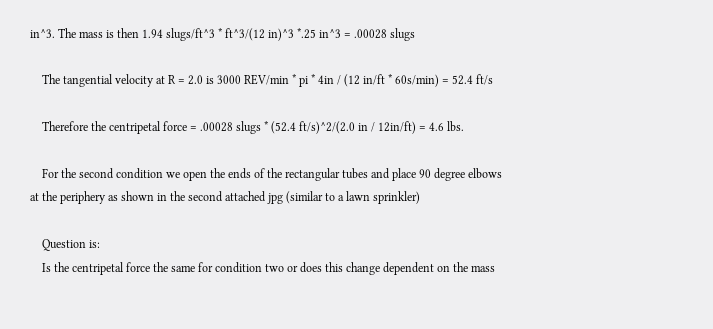in^3. The mass is then 1.94 slugs/ft^3 * ft^3/(12 in)^3 *.25 in^3 = .00028 slugs

    The tangential velocity at R = 2.0 is 3000 REV/min * pi * 4in / (12 in/ft * 60s/min) = 52.4 ft/s

    Therefore the centripetal force = .00028 slugs * (52.4 ft/s)^2/(2.0 in / 12in/ft) = 4.6 lbs.

    For the second condition we open the ends of the rectangular tubes and place 90 degree elbows at the periphery as shown in the second attached jpg (similar to a lawn sprinkler)

    Question is:
    Is the centripetal force the same for condition two or does this change dependent on the mass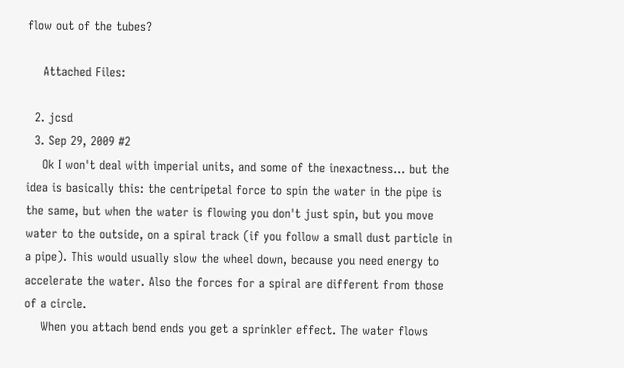flow out of the tubes?

    Attached Files:

  2. jcsd
  3. Sep 29, 2009 #2
    Ok I won't deal with imperial units, and some of the inexactness... but the idea is basically this: the centripetal force to spin the water in the pipe is the same, but when the water is flowing you don't just spin, but you move water to the outside, on a spiral track (if you follow a small dust particle in a pipe). This would usually slow the wheel down, because you need energy to accelerate the water. Also the forces for a spiral are different from those of a circle.
    When you attach bend ends you get a sprinkler effect. The water flows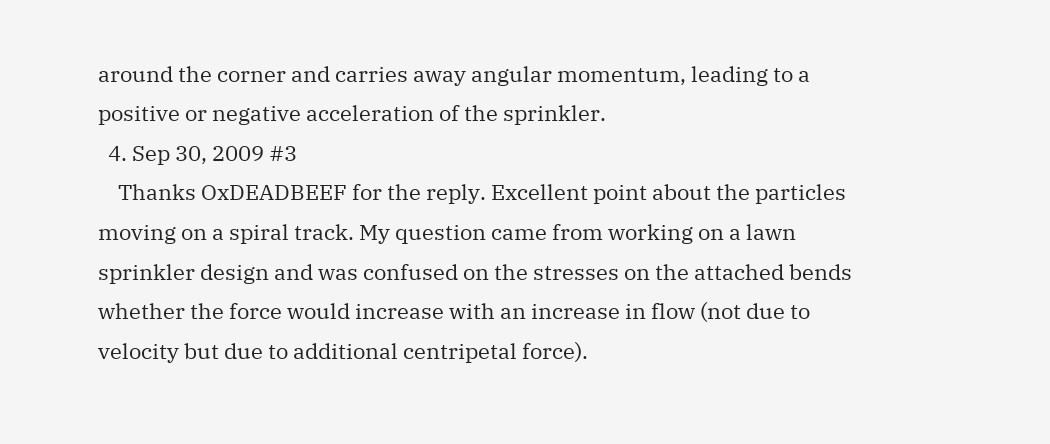around the corner and carries away angular momentum, leading to a positive or negative acceleration of the sprinkler.
  4. Sep 30, 2009 #3
    Thanks OxDEADBEEF for the reply. Excellent point about the particles moving on a spiral track. My question came from working on a lawn sprinkler design and was confused on the stresses on the attached bends whether the force would increase with an increase in flow (not due to velocity but due to additional centripetal force).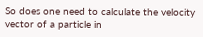So does one need to calculate the velocity vector of a particle in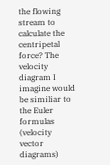the flowing stream to calculate the centripetal force? The velocity diagram I imagine would be similiar to the Euler formulas (velocity vector diagrams)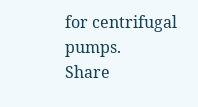for centrifugal pumps.
Share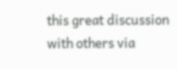this great discussion with others via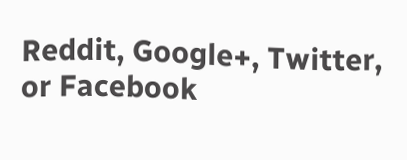Reddit, Google+, Twitter, or Facebook